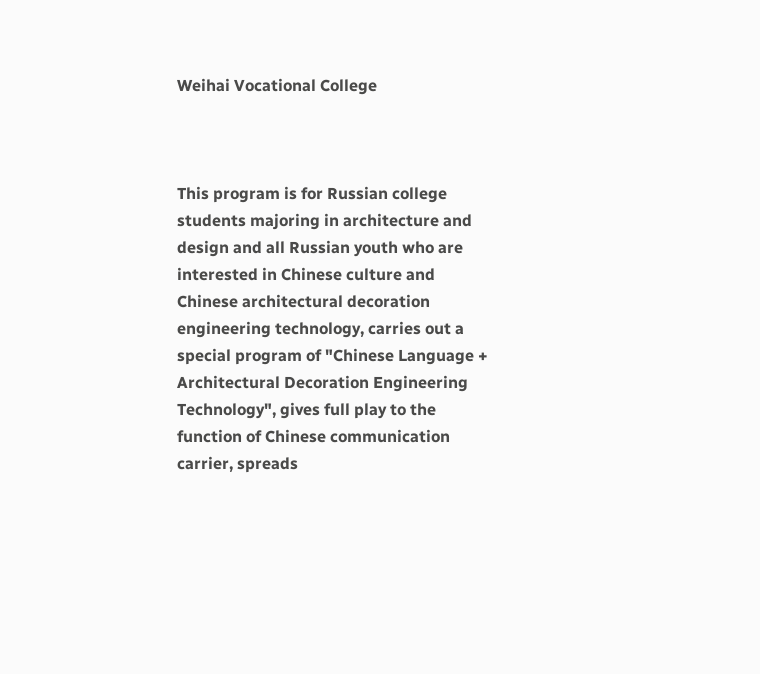Weihai Vocational College



This program is for Russian college students majoring in architecture and design and all Russian youth who are interested in Chinese culture and Chinese architectural decoration engineering technology, carries out a special program of "Chinese Language + Architectural Decoration Engineering Technology", gives full play to the function of Chinese communication carrier, spreads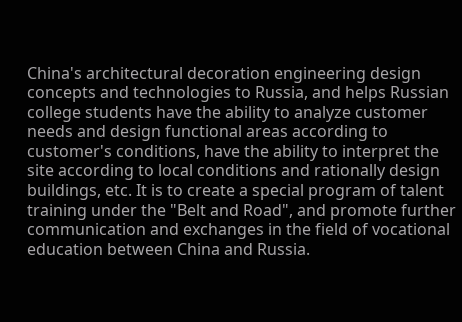China's architectural decoration engineering design concepts and technologies to Russia, and helps Russian college students have the ability to analyze customer needs and design functional areas according to customer's conditions, have the ability to interpret the site according to local conditions and rationally design buildings, etc. It is to create a special program of talent training under the "Belt and Road", and promote further communication and exchanges in the field of vocational education between China and Russia.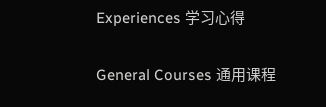Experiences 学习心得

General Courses 通用课程